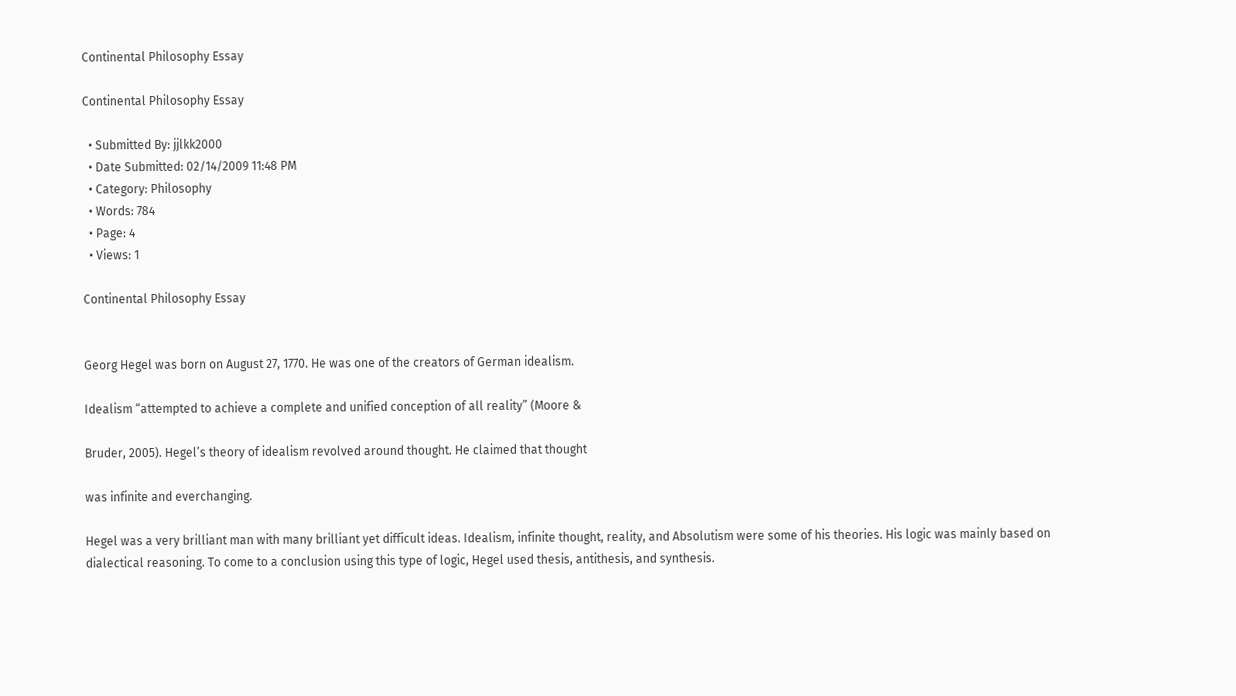Continental Philosophy Essay

Continental Philosophy Essay

  • Submitted By: jjlkk2000
  • Date Submitted: 02/14/2009 11:48 PM
  • Category: Philosophy
  • Words: 784
  • Page: 4
  • Views: 1

Continental Philosophy Essay


Georg Hegel was born on August 27, 1770. He was one of the creators of German idealism.

Idealism “attempted to achieve a complete and unified conception of all reality” (Moore &

Bruder, 2005). Hegel’s theory of idealism revolved around thought. He claimed that thought

was infinite and everchanging.

Hegel was a very brilliant man with many brilliant yet difficult ideas. Idealism, infinite thought, reality, and Absolutism were some of his theories. His logic was mainly based on dialectical reasoning. To come to a conclusion using this type of logic, Hegel used thesis, antithesis, and synthesis.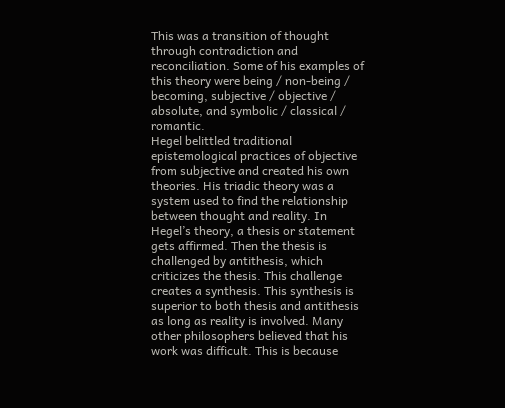This was a transition of thought through contradiction and reconciliation. Some of his examples of this theory were being / non-being / becoming, subjective / objective / absolute, and symbolic / classical / romantic.
Hegel belittled traditional epistemological practices of objective from subjective and created his own theories. His triadic theory was a system used to find the relationship between thought and reality. In Hegel’s theory, a thesis or statement gets affirmed. Then the thesis is challenged by antithesis, which criticizes the thesis. This challenge creates a synthesis. This synthesis is superior to both thesis and antithesis as long as reality is involved. Many other philosophers believed that his work was difficult. This is because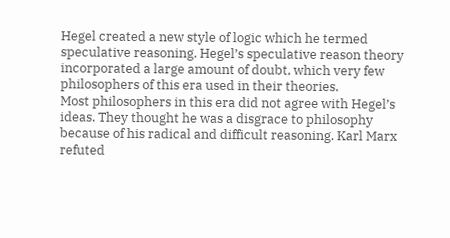Hegel created a new style of logic which he termed speculative reasoning. Hegel’s speculative reason theory incorporated a large amount of doubt, which very few philosophers of this era used in their theories.
Most philosophers in this era did not agree with Hegel’s ideas. They thought he was a disgrace to philosophy because of his radical and difficult reasoning. Karl Marx refuted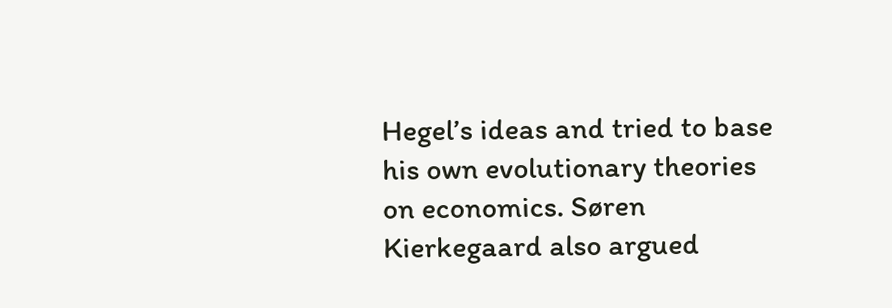Hegel’s ideas and tried to base his own evolutionary theories on economics. Søren Kierkegaard also argued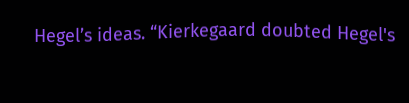Hegel’s ideas. “Kierkegaard doubted Hegel's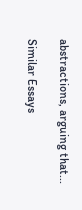abstractions, arguing that...

Similar Essays